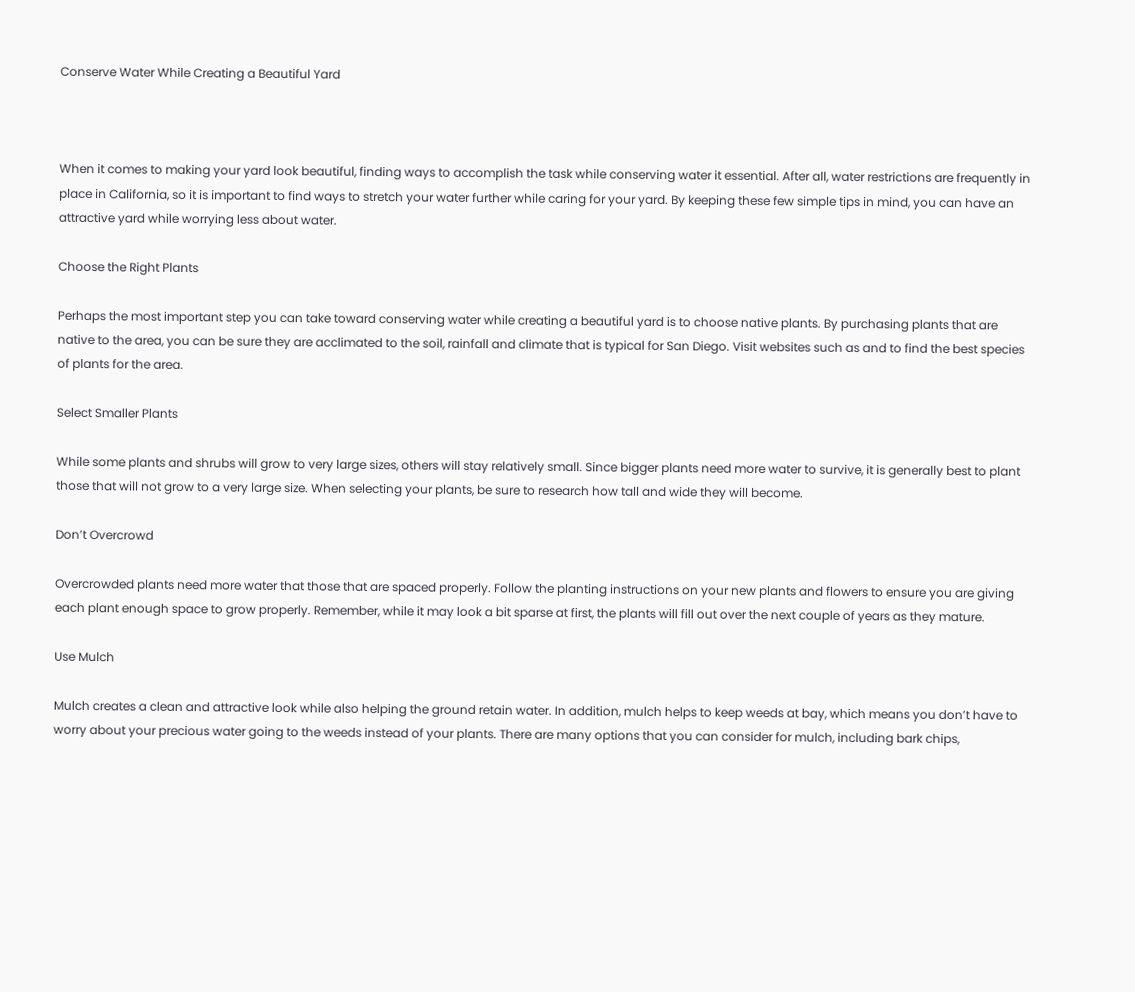Conserve Water While Creating a Beautiful Yard



When it comes to making your yard look beautiful, finding ways to accomplish the task while conserving water it essential. After all, water restrictions are frequently in place in California, so it is important to find ways to stretch your water further while caring for your yard. By keeping these few simple tips in mind, you can have an attractive yard while worrying less about water.

Choose the Right Plants

Perhaps the most important step you can take toward conserving water while creating a beautiful yard is to choose native plants. By purchasing plants that are native to the area, you can be sure they are acclimated to the soil, rainfall and climate that is typical for San Diego. Visit websites such as and to find the best species of plants for the area.

Select Smaller Plants

While some plants and shrubs will grow to very large sizes, others will stay relatively small. Since bigger plants need more water to survive, it is generally best to plant those that will not grow to a very large size. When selecting your plants, be sure to research how tall and wide they will become.

Don’t Overcrowd

Overcrowded plants need more water that those that are spaced properly. Follow the planting instructions on your new plants and flowers to ensure you are giving each plant enough space to grow properly. Remember, while it may look a bit sparse at first, the plants will fill out over the next couple of years as they mature.

Use Mulch

Mulch creates a clean and attractive look while also helping the ground retain water. In addition, mulch helps to keep weeds at bay, which means you don’t have to worry about your precious water going to the weeds instead of your plants. There are many options that you can consider for mulch, including bark chips,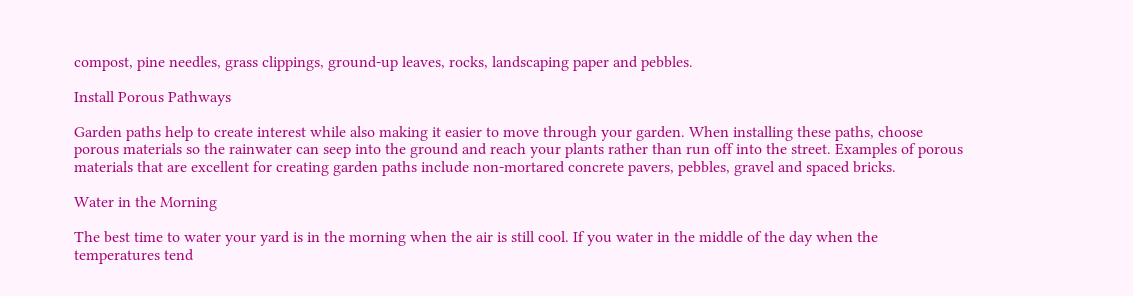compost, pine needles, grass clippings, ground-up leaves, rocks, landscaping paper and pebbles.

Install Porous Pathways

Garden paths help to create interest while also making it easier to move through your garden. When installing these paths, choose porous materials so the rainwater can seep into the ground and reach your plants rather than run off into the street. Examples of porous materials that are excellent for creating garden paths include non-mortared concrete pavers, pebbles, gravel and spaced bricks.

Water in the Morning

The best time to water your yard is in the morning when the air is still cool. If you water in the middle of the day when the temperatures tend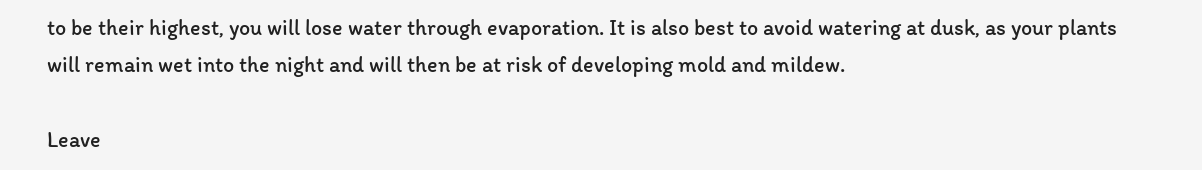to be their highest, you will lose water through evaporation. It is also best to avoid watering at dusk, as your plants will remain wet into the night and will then be at risk of developing mold and mildew.

Leave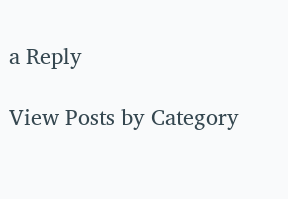a Reply

View Posts by Category